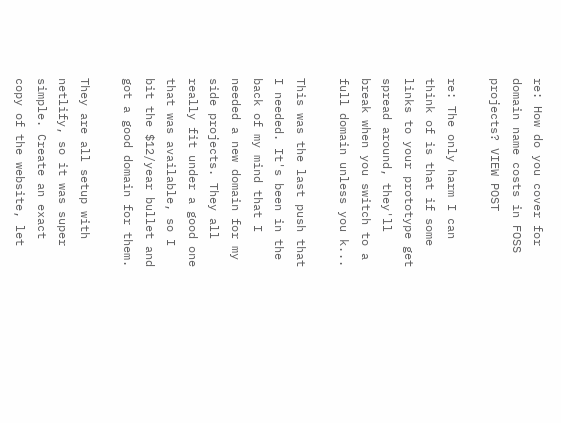re: How do you cover for domain name costs in FOSS projects? VIEW POST

re: The only harm I can think of is that if some links to your prototype get spread around, they'll break when you switch to a full domain unless you k...

This was the last push that I needed. It's been in the back of my mind that I needed a new domain for my side projects. They all really fit under a good one that was available, so I bit the $12/year bullet and got a good domain for them.

They are all setup with netlify, so it was super simple. Create an exact copy of the website, let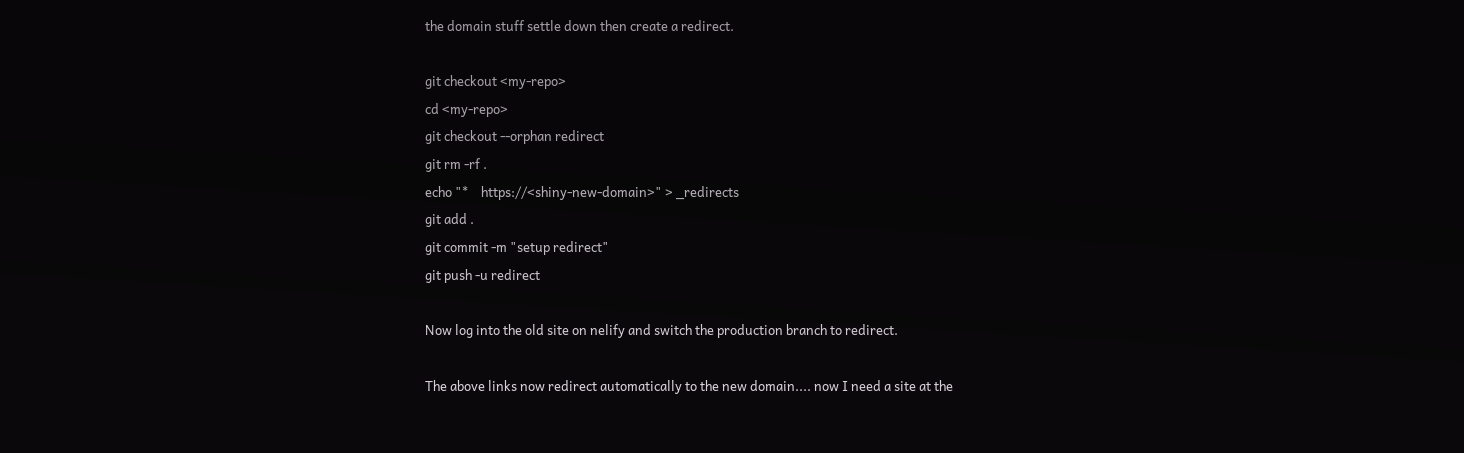the domain stuff settle down then create a redirect.

git checkout <my-repo>
cd <my-repo>
git checkout --orphan redirect
git rm -rf .
echo "*    https://<shiny-new-domain>" > _redirects
git add .
git commit -m "setup redirect"
git push -u redirect

Now log into the old site on nelify and switch the production branch to redirect.

The above links now redirect automatically to the new domain.... now I need a site at the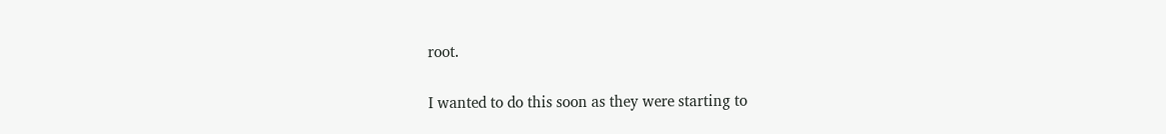root.

I wanted to do this soon as they were starting to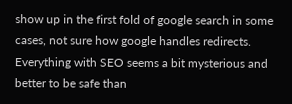show up in the first fold of google search in some cases, not sure how google handles redirects. Everything with SEO seems a bit mysterious and better to be safe than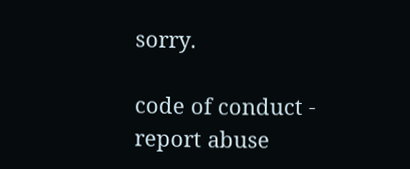sorry.

code of conduct - report abuse